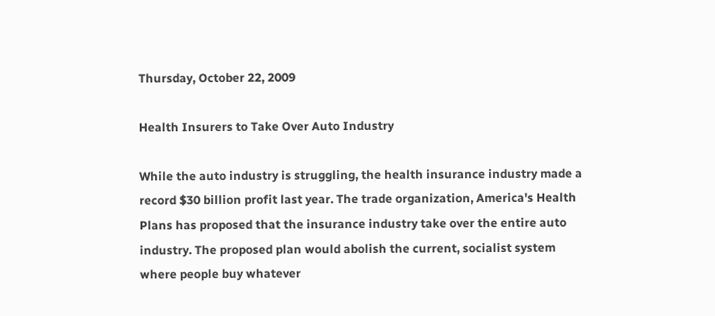Thursday, October 22, 2009

Health Insurers to Take Over Auto Industry

While the auto industry is struggling, the health insurance industry made a record $30 billion profit last year. The trade organization, America's Health Plans has proposed that the insurance industry take over the entire auto industry. The proposed plan would abolish the current, socialist system where people buy whatever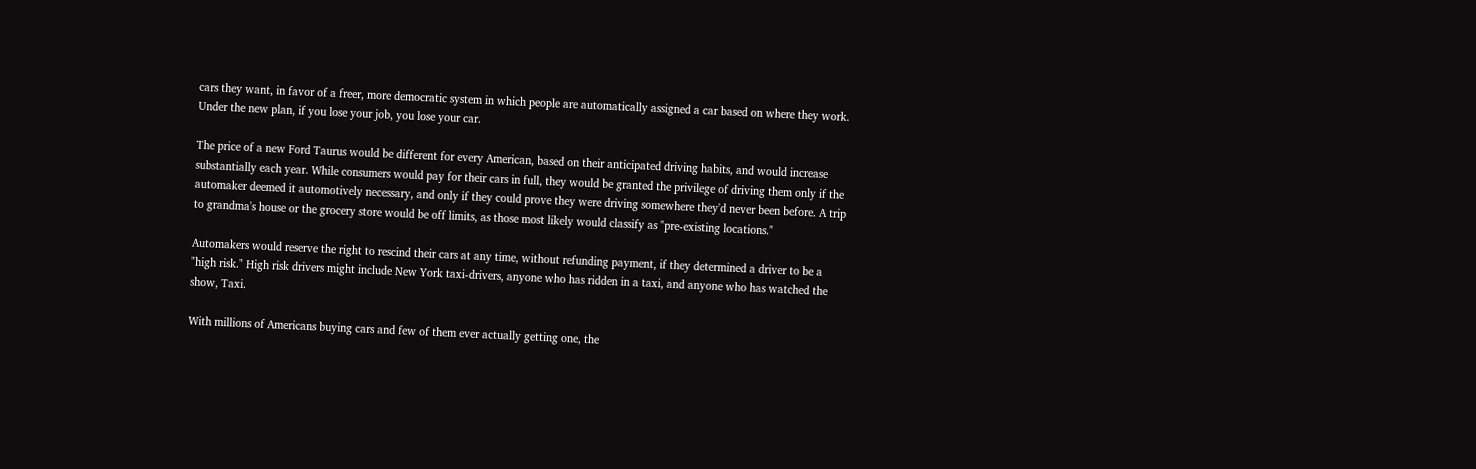cars they want, in favor of a freer, more democratic system in which people are automatically assigned a car based on where they work. Under the new plan, if you lose your job, you lose your car.

The price of a new Ford Taurus would be different for every American, based on their anticipated driving habits, and would increase substantially each year. While consumers would pay for their cars in full, they would be granted the privilege of driving them only if the automaker deemed it automotively necessary, and only if they could prove they were driving somewhere they'd never been before. A trip to grandma's house or the grocery store would be off limits, as those most likely would classify as "pre-existing locations."

Automakers would reserve the right to rescind their cars at any time, without refunding payment, if they determined a driver to be a "high risk." High risk drivers might include New York taxi-drivers, anyone who has ridden in a taxi, and anyone who has watched the show, Taxi.

With millions of Americans buying cars and few of them ever actually getting one, the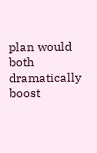plan would both dramatically boost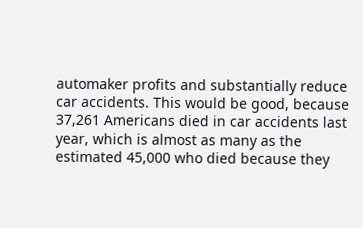automaker profits and substantially reduce car accidents. This would be good, because 37,261 Americans died in car accidents last year, which is almost as many as the estimated 45,000 who died because they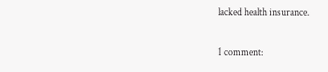lacked health insurance.

1 comment: